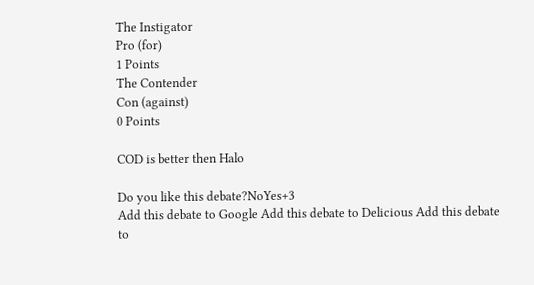The Instigator
Pro (for)
1 Points
The Contender
Con (against)
0 Points

COD is better then Halo

Do you like this debate?NoYes+3
Add this debate to Google Add this debate to Delicious Add this debate to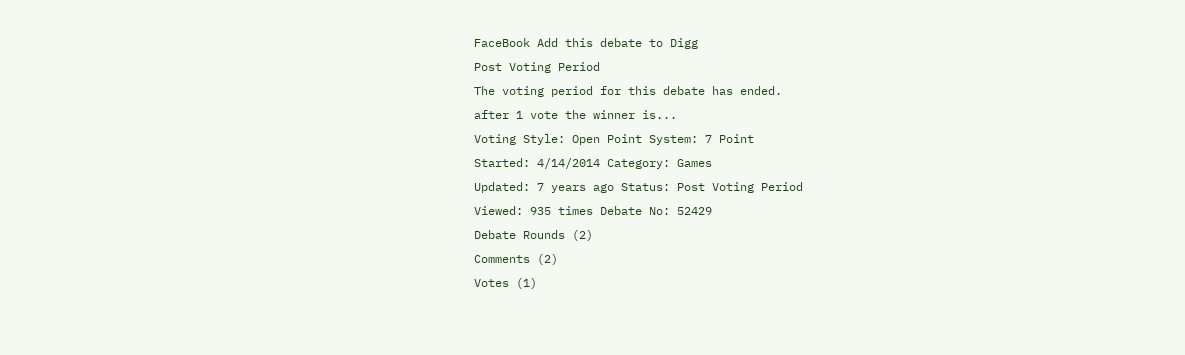FaceBook Add this debate to Digg
Post Voting Period
The voting period for this debate has ended.
after 1 vote the winner is...
Voting Style: Open Point System: 7 Point
Started: 4/14/2014 Category: Games
Updated: 7 years ago Status: Post Voting Period
Viewed: 935 times Debate No: 52429
Debate Rounds (2)
Comments (2)
Votes (1)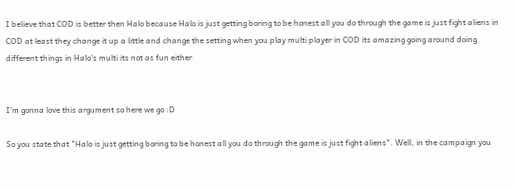I believe that COD is better then Halo because Halo is just getting boring to be honest all you do through the game is just fight aliens in COD at least they change it up a little and change the setting when you play multi player in COD its amazing going around doing different things in Halo's multi its not as fun either


I'm gonna love this argument so here we go :D

So you state that "Halo is just getting boring to be honest all you do through the game is just fight aliens". Well, in the campaign you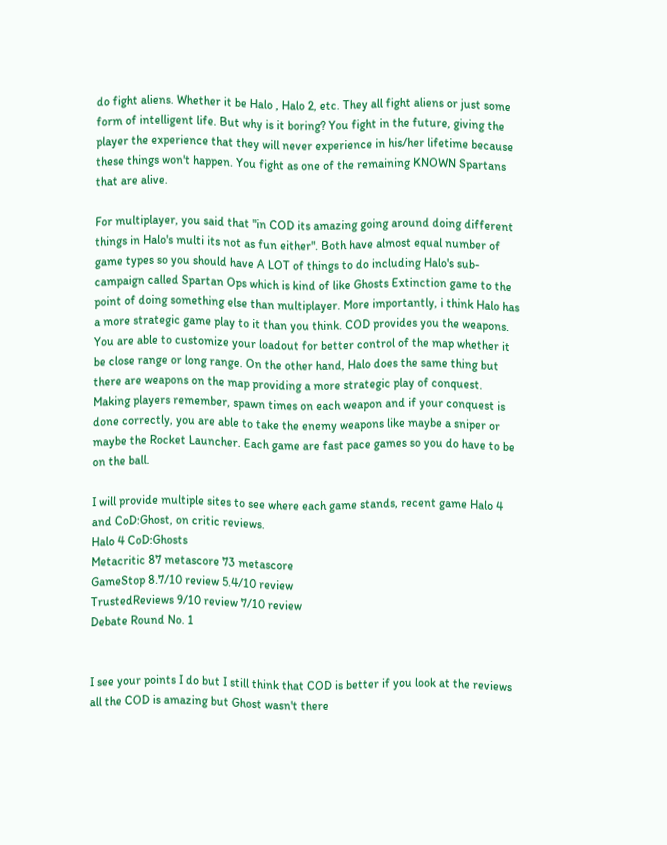do fight aliens. Whether it be Halo , Halo 2, etc. They all fight aliens or just some form of intelligent life. But why is it boring? You fight in the future, giving the player the experience that they will never experience in his/her lifetime because these things won't happen. You fight as one of the remaining KNOWN Spartans that are alive.

For multiplayer, you said that "in COD its amazing going around doing different things in Halo's multi its not as fun either". Both have almost equal number of game types so you should have A LOT of things to do including Halo's sub-campaign called Spartan Ops which is kind of like Ghosts Extinction game to the point of doing something else than multiplayer. More importantly, i think Halo has a more strategic game play to it than you think. COD provides you the weapons. You are able to customize your loadout for better control of the map whether it be close range or long range. On the other hand, Halo does the same thing but there are weapons on the map providing a more strategic play of conquest. Making players remember, spawn times on each weapon and if your conquest is done correctly, you are able to take the enemy weapons like maybe a sniper or maybe the Rocket Launcher. Each game are fast pace games so you do have to be on the ball.

I will provide multiple sites to see where each game stands, recent game Halo 4 and CoD:Ghost, on critic reviews.
Halo 4 CoD:Ghosts
Metacritic 87 metascore 73 metascore
GameStop 8.7/10 review 5.4/10 review
TrustedReviews 9/10 review 7/10 review
Debate Round No. 1


I see your points I do but I still think that COD is better if you look at the reviews all the COD is amazing but Ghost wasn't there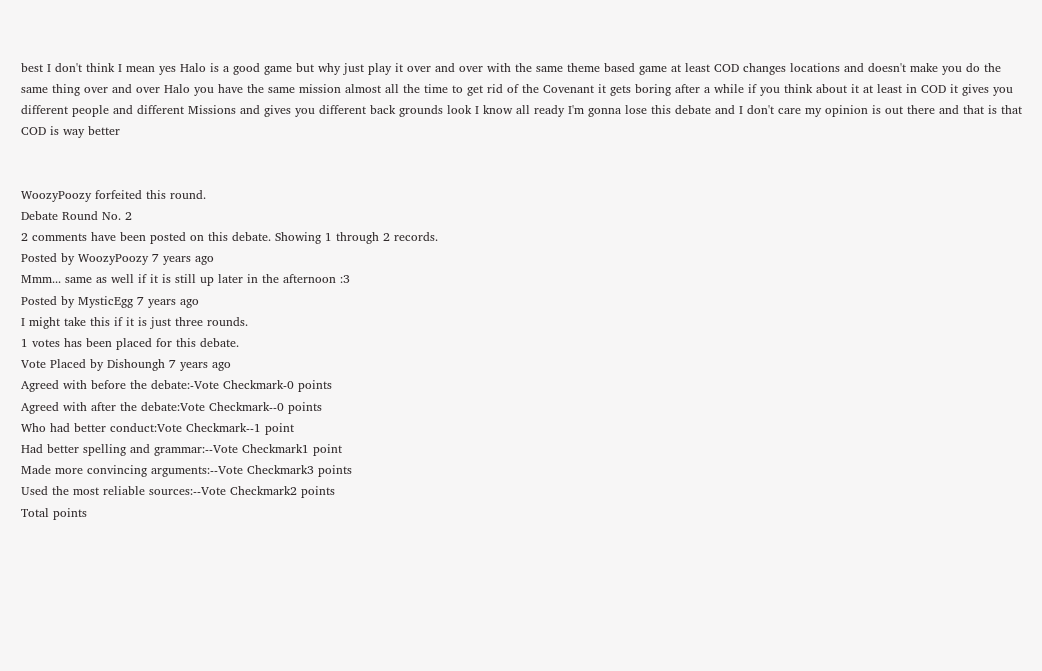best I don't think I mean yes Halo is a good game but why just play it over and over with the same theme based game at least COD changes locations and doesn't make you do the same thing over and over Halo you have the same mission almost all the time to get rid of the Covenant it gets boring after a while if you think about it at least in COD it gives you different people and different Missions and gives you different back grounds look I know all ready I'm gonna lose this debate and I don't care my opinion is out there and that is that COD is way better


WoozyPoozy forfeited this round.
Debate Round No. 2
2 comments have been posted on this debate. Showing 1 through 2 records.
Posted by WoozyPoozy 7 years ago
Mmm... same as well if it is still up later in the afternoon :3
Posted by MysticEgg 7 years ago
I might take this if it is just three rounds.
1 votes has been placed for this debate.
Vote Placed by Dishoungh 7 years ago
Agreed with before the debate:-Vote Checkmark-0 points
Agreed with after the debate:Vote Checkmark--0 points
Who had better conduct:Vote Checkmark--1 point
Had better spelling and grammar:--Vote Checkmark1 point
Made more convincing arguments:--Vote Checkmark3 points
Used the most reliable sources:--Vote Checkmark2 points
Total points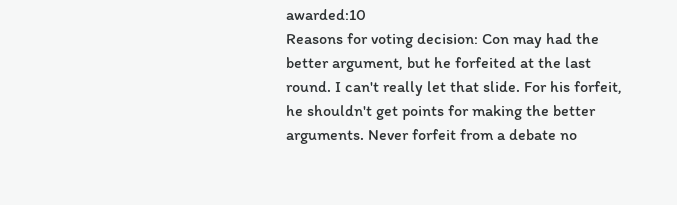awarded:10
Reasons for voting decision: Con may had the better argument, but he forfeited at the last round. I can't really let that slide. For his forfeit, he shouldn't get points for making the better arguments. Never forfeit from a debate no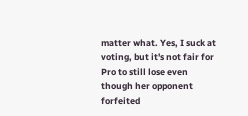matter what. Yes, I suck at voting, but it's not fair for Pro to still lose even though her opponent forfeited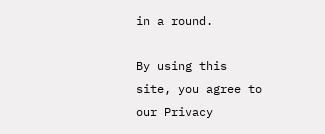in a round.

By using this site, you agree to our Privacy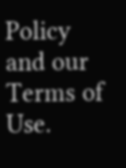Policy and our Terms of Use.